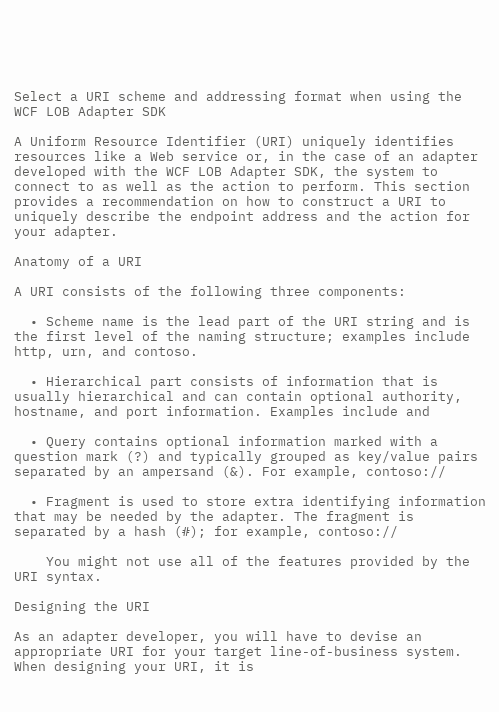Select a URI scheme and addressing format when using the WCF LOB Adapter SDK

A Uniform Resource Identifier (URI) uniquely identifies resources like a Web service or, in the case of an adapter developed with the WCF LOB Adapter SDK, the system to connect to as well as the action to perform. This section provides a recommendation on how to construct a URI to uniquely describe the endpoint address and the action for your adapter.

Anatomy of a URI

A URI consists of the following three components:

  • Scheme name is the lead part of the URI string and is the first level of the naming structure; examples include http, urn, and contoso.

  • Hierarchical part consists of information that is usually hierarchical and can contain optional authority, hostname, and port information. Examples include and

  • Query contains optional information marked with a question mark (?) and typically grouped as key/value pairs separated by an ampersand (&). For example, contoso://

  • Fragment is used to store extra identifying information that may be needed by the adapter. The fragment is separated by a hash (#); for example, contoso://

    You might not use all of the features provided by the URI syntax.

Designing the URI

As an adapter developer, you will have to devise an appropriate URI for your target line-of-business system. When designing your URI, it is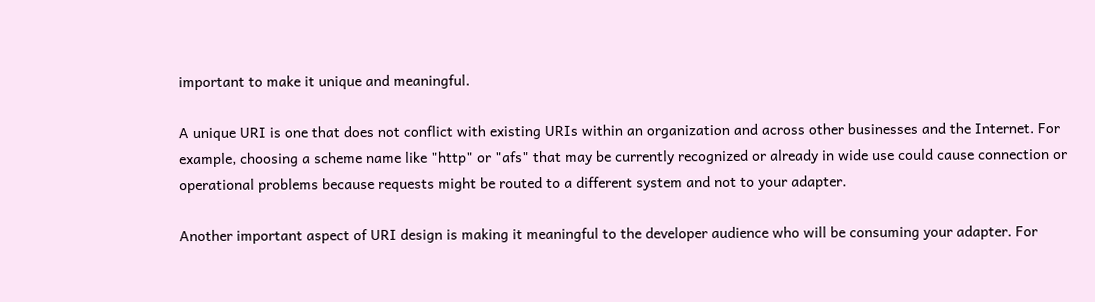important to make it unique and meaningful.

A unique URI is one that does not conflict with existing URIs within an organization and across other businesses and the Internet. For example, choosing a scheme name like "http" or "afs" that may be currently recognized or already in wide use could cause connection or operational problems because requests might be routed to a different system and not to your adapter.

Another important aspect of URI design is making it meaningful to the developer audience who will be consuming your adapter. For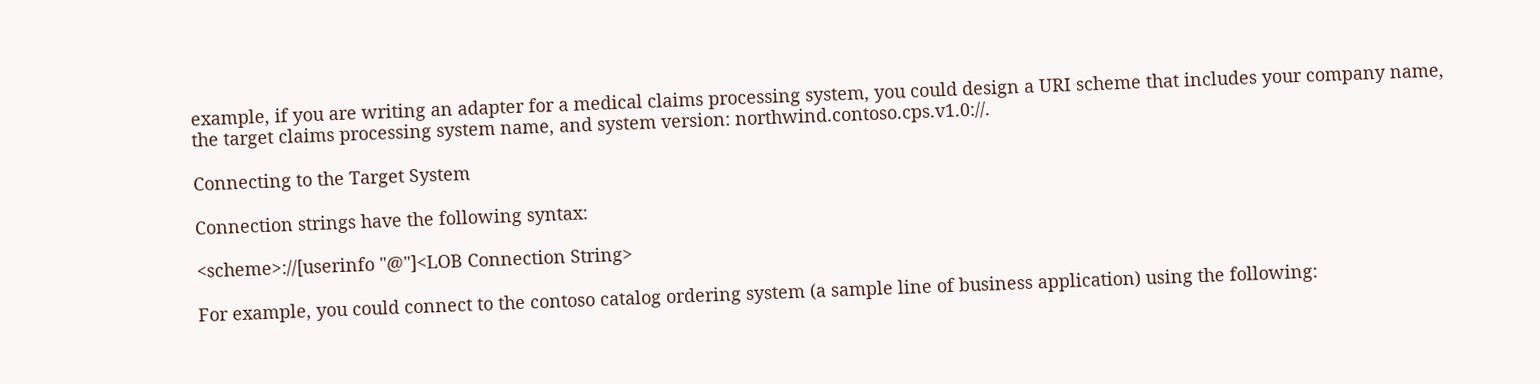example, if you are writing an adapter for a medical claims processing system, you could design a URI scheme that includes your company name, the target claims processing system name, and system version: northwind.contoso.cps.v1.0://.

Connecting to the Target System

Connection strings have the following syntax:

<scheme>://[userinfo "@"]<LOB Connection String>

For example, you could connect to the contoso catalog ordering system (a sample line of business application) using the following: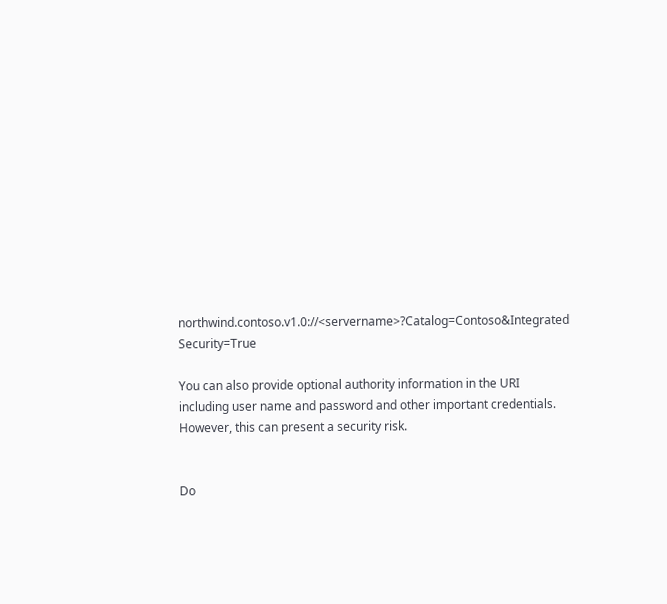northwind.contoso.v1.0://<servername>?Catalog=Contoso&Integrated Security=True

You can also provide optional authority information in the URI including user name and password and other important credentials. However, this can present a security risk.


Do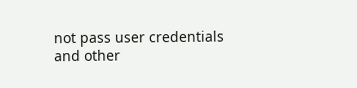not pass user credentials and other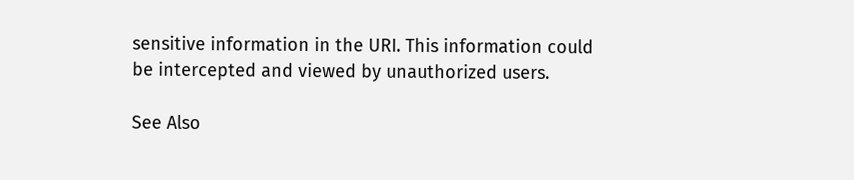sensitive information in the URI. This information could be intercepted and viewed by unauthorized users.

See Also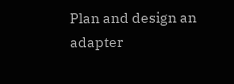Plan and design an adapter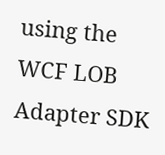using the WCF LOB Adapter SDK